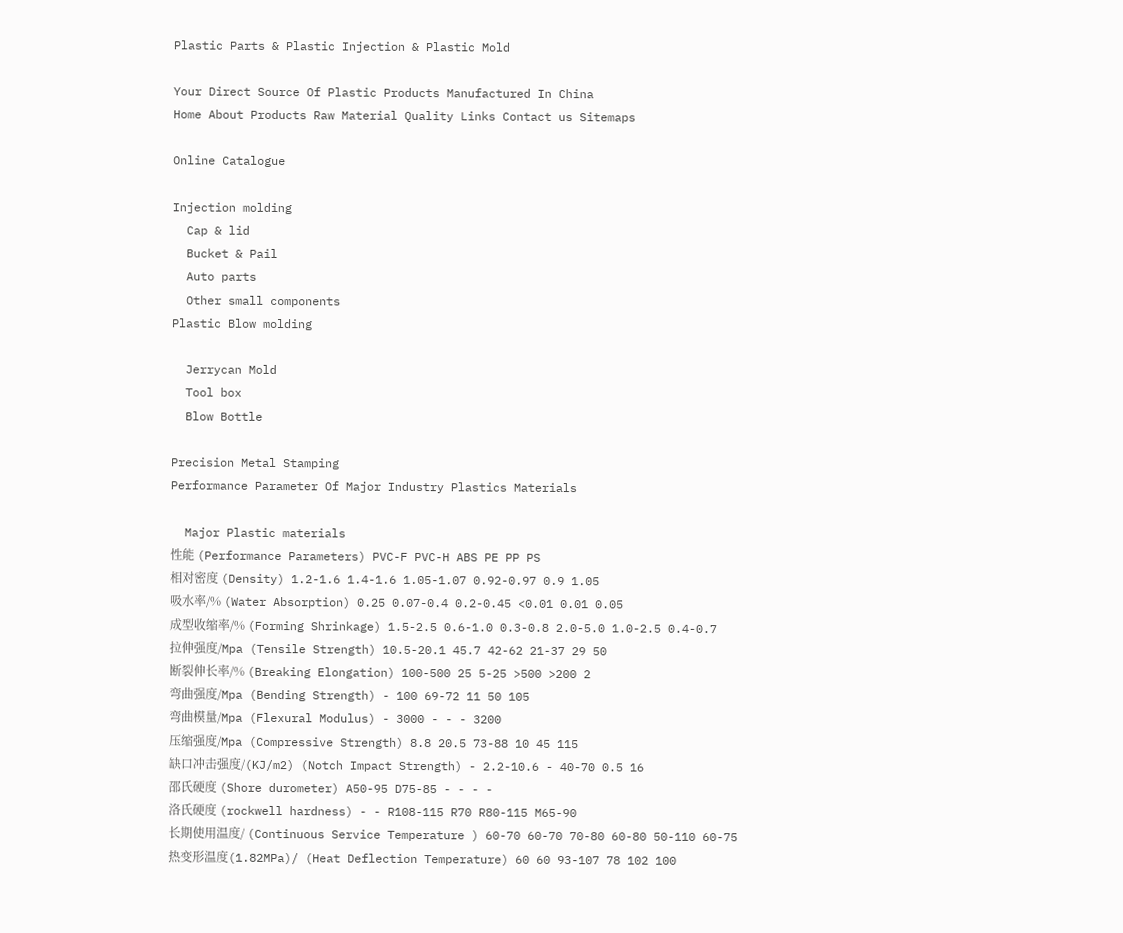Plastic Parts & Plastic Injection & Plastic Mold

Your Direct Source Of Plastic Products Manufactured In China
Home About Products Raw Material Quality Links Contact us Sitemaps

Online Catalogue

Injection molding
  Cap & lid
  Bucket & Pail
  Auto parts
  Other small components
Plastic Blow molding

  Jerrycan Mold
  Tool box
  Blow Bottle

Precision Metal Stamping
Performance Parameter Of Major Industry Plastics Materials

  Major Plastic materials
性能 (Performance Parameters) PVC-F PVC-H ABS PE PP PS
相对密度 (Density) 1.2-1.6 1.4-1.6 1.05-1.07 0.92-0.97 0.9 1.05
吸水率/% (Water Absorption) 0.25 0.07-0.4 0.2-0.45 <0.01 0.01 0.05
成型收缩率/% (Forming Shrinkage) 1.5-2.5 0.6-1.0 0.3-0.8 2.0-5.0 1.0-2.5 0.4-0.7
拉伸强度/Mpa (Tensile Strength) 10.5-20.1 45.7 42-62 21-37 29 50
断裂伸长率/% (Breaking Elongation) 100-500 25 5-25 >500 >200 2
弯曲强度/Mpa (Bending Strength) - 100 69-72 11 50 105
弯曲模量/Mpa (Flexural Modulus) - 3000 - - - 3200
压缩强度/Mpa (Compressive Strength) 8.8 20.5 73-88 10 45 115
缺口冲击强度/(KJ/m2) (Notch Impact Strength) - 2.2-10.6 - 40-70 0.5 16
邵氏硬度 (Shore durometer) A50-95 D75-85 - - - -
洛氏硬度 (rockwell hardness) - - R108-115 R70 R80-115 M65-90
长期使用温度/ (Continuous Service Temperature ) 60-70 60-70 70-80 60-80 50-110 60-75
热变形温度(1.82MPa)/ (Heat Deflection Temperature) 60 60 93-107 78 102 100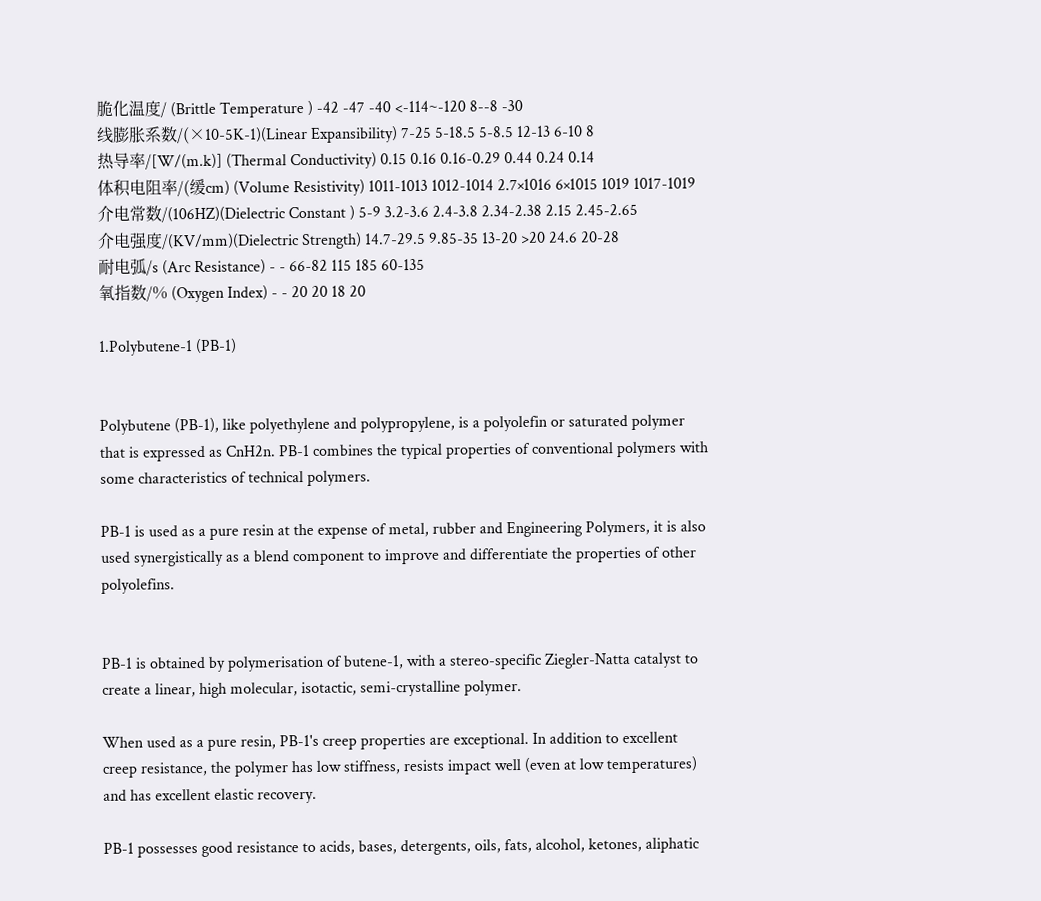脆化温度/ (Brittle Temperature ) -42 -47 -40 <-114~-120 8--8 -30
线膨胀系数/(×10-5K-1)(Linear Expansibility) 7-25 5-18.5 5-8.5 12-13 6-10 8
热导率/[W/(m.k)] (Thermal Conductivity) 0.15 0.16 0.16-0.29 0.44 0.24 0.14
体积电阻率/(缓cm) (Volume Resistivity) 1011-1013 1012-1014 2.7×1016 6×1015 1019 1017-1019
介电常数/(106HZ)(Dielectric Constant ) 5-9 3.2-3.6 2.4-3.8 2.34-2.38 2.15 2.45-2.65
介电强度/(KV/mm)(Dielectric Strength) 14.7-29.5 9.85-35 13-20 >20 24.6 20-28
耐电弧/s (Arc Resistance) - - 66-82 115 185 60-135
氧指数/% (Oxygen Index) - - 20 20 18 20

1.Polybutene-1 (PB-1)


Polybutene (PB-1), like polyethylene and polypropylene, is a polyolefin or saturated polymer that is expressed as CnH2n. PB-1 combines the typical properties of conventional polymers with some characteristics of technical polymers.

PB-1 is used as a pure resin at the expense of metal, rubber and Engineering Polymers, it is also used synergistically as a blend component to improve and differentiate the properties of other polyolefins.


PB-1 is obtained by polymerisation of butene-1, with a stereo-specific Ziegler-Natta catalyst to create a linear, high molecular, isotactic, semi-crystalline polymer.

When used as a pure resin, PB-1's creep properties are exceptional. In addition to excellent creep resistance, the polymer has low stiffness, resists impact well (even at low temperatures) and has excellent elastic recovery.

PB-1 possesses good resistance to acids, bases, detergents, oils, fats, alcohol, ketones, aliphatic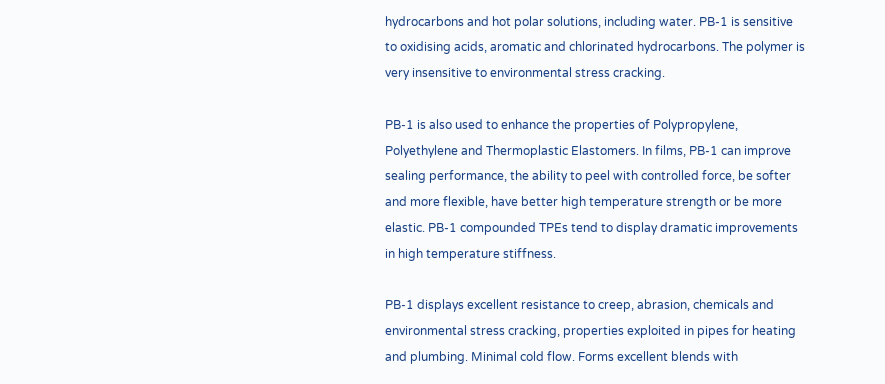hydrocarbons and hot polar solutions, including water. PB-1 is sensitive to oxidising acids, aromatic and chlorinated hydrocarbons. The polymer is very insensitive to environmental stress cracking.

PB-1 is also used to enhance the properties of Polypropylene, Polyethylene and Thermoplastic Elastomers. In films, PB-1 can improve sealing performance, the ability to peel with controlled force, be softer and more flexible, have better high temperature strength or be more elastic. PB-1 compounded TPEs tend to display dramatic improvements in high temperature stiffness.

PB-1 displays excellent resistance to creep, abrasion, chemicals and environmental stress cracking, properties exploited in pipes for heating and plumbing. Minimal cold flow. Forms excellent blends with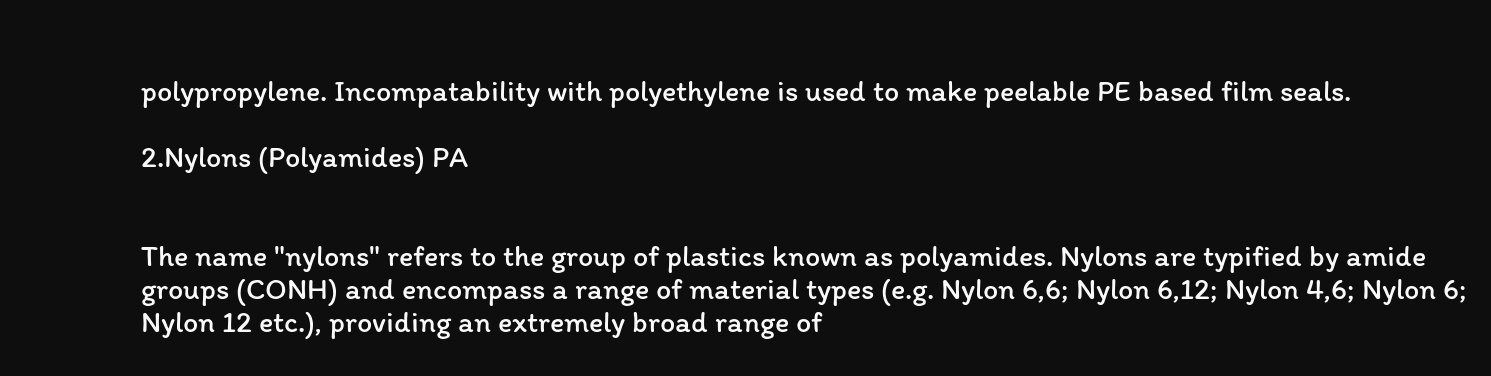polypropylene. Incompatability with polyethylene is used to make peelable PE based film seals.

2.Nylons (Polyamides) PA


The name "nylons" refers to the group of plastics known as polyamides. Nylons are typified by amide groups (CONH) and encompass a range of material types (e.g. Nylon 6,6; Nylon 6,12; Nylon 4,6; Nylon 6; Nylon 12 etc.), providing an extremely broad range of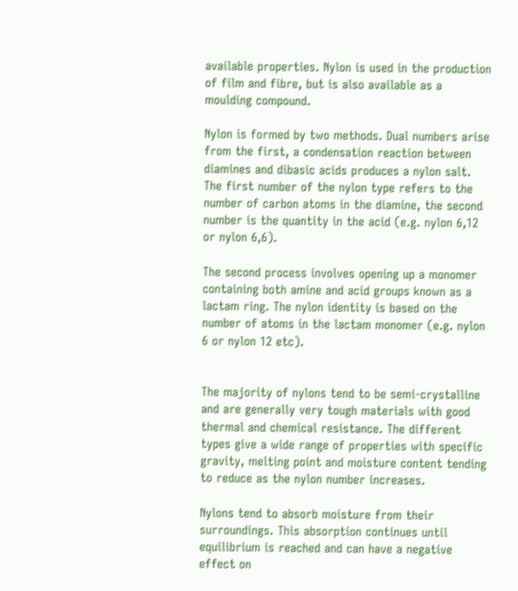available properties. Nylon is used in the production of film and fibre, but is also available as a moulding compound.

Nylon is formed by two methods. Dual numbers arise from the first, a condensation reaction between diamines and dibasic acids produces a nylon salt. The first number of the nylon type refers to the number of carbon atoms in the diamine, the second number is the quantity in the acid (e.g. nylon 6,12 or nylon 6,6).

The second process involves opening up a monomer containing both amine and acid groups known as a lactam ring. The nylon identity is based on the number of atoms in the lactam monomer (e.g. nylon 6 or nylon 12 etc).


The majority of nylons tend to be semi-crystalline and are generally very tough materials with good thermal and chemical resistance. The different types give a wide range of properties with specific gravity, melting point and moisture content tending to reduce as the nylon number increases.

Nylons tend to absorb moisture from their surroundings. This absorption continues until equilibrium is reached and can have a negative effect on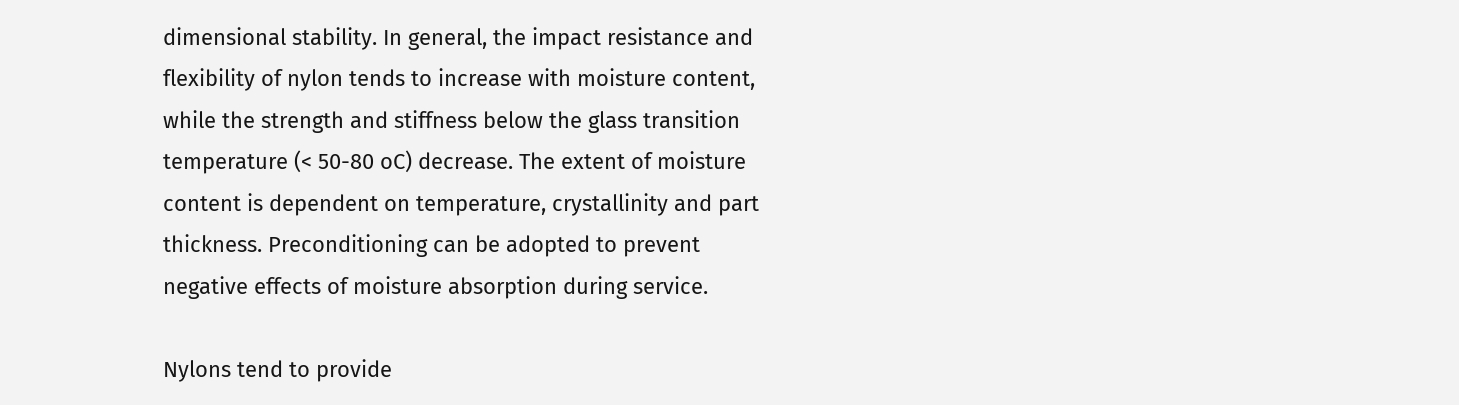dimensional stability. In general, the impact resistance and flexibility of nylon tends to increase with moisture content, while the strength and stiffness below the glass transition temperature (< 50-80 oC) decrease. The extent of moisture content is dependent on temperature, crystallinity and part thickness. Preconditioning can be adopted to prevent negative effects of moisture absorption during service.

Nylons tend to provide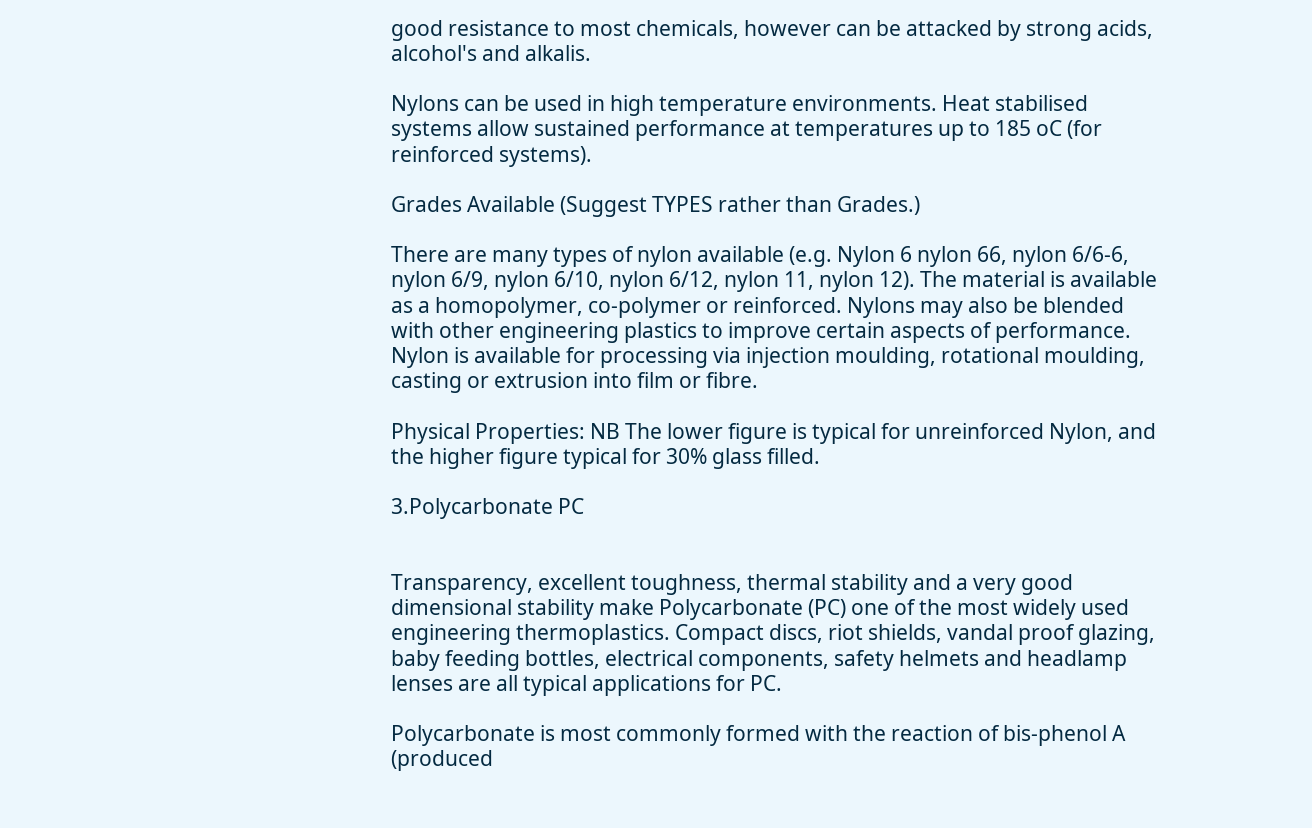good resistance to most chemicals, however can be attacked by strong acids, alcohol's and alkalis.

Nylons can be used in high temperature environments. Heat stabilised systems allow sustained performance at temperatures up to 185 oC (for reinforced systems).

Grades Available (Suggest TYPES rather than Grades.)

There are many types of nylon available (e.g. Nylon 6 nylon 66, nylon 6/6-6, nylon 6/9, nylon 6/10, nylon 6/12, nylon 11, nylon 12). The material is available as a homopolymer, co-polymer or reinforced. Nylons may also be blended with other engineering plastics to improve certain aspects of performance. Nylon is available for processing via injection moulding, rotational moulding, casting or extrusion into film or fibre.

Physical Properties: NB The lower figure is typical for unreinforced Nylon, and the higher figure typical for 30% glass filled.

3.Polycarbonate PC


Transparency, excellent toughness, thermal stability and a very good dimensional stability make Polycarbonate (PC) one of the most widely used engineering thermoplastics. Compact discs, riot shields, vandal proof glazing, baby feeding bottles, electrical components, safety helmets and headlamp lenses are all typical applications for PC.

Polycarbonate is most commonly formed with the reaction of bis-phenol A (produced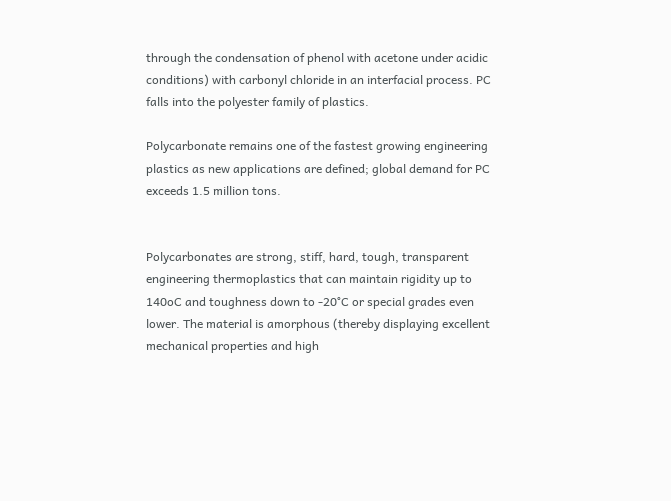through the condensation of phenol with acetone under acidic conditions) with carbonyl chloride in an interfacial process. PC falls into the polyester family of plastics.

Polycarbonate remains one of the fastest growing engineering plastics as new applications are defined; global demand for PC exceeds 1.5 million tons.


Polycarbonates are strong, stiff, hard, tough, transparent engineering thermoplastics that can maintain rigidity up to 140oC and toughness down to -20°C or special grades even lower. The material is amorphous (thereby displaying excellent mechanical properties and high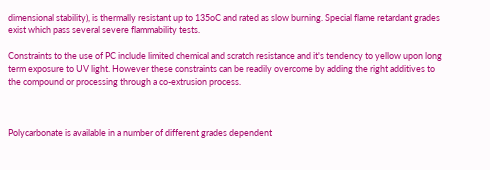dimensional stability), is thermally resistant up to 135oC and rated as slow burning. Special flame retardant grades exist which pass several severe flammability tests.

Constraints to the use of PC include limited chemical and scratch resistance and it's tendency to yellow upon long term exposure to UV light. However these constraints can be readily overcome by adding the right additives to the compound or processing through a co-extrusion process.



Polycarbonate is available in a number of different grades dependent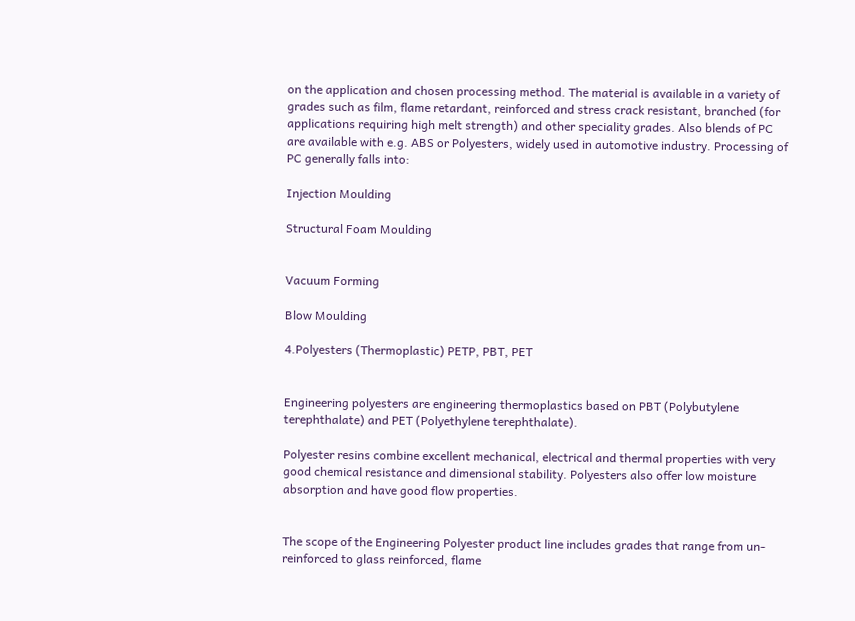on the application and chosen processing method. The material is available in a variety of grades such as film, flame retardant, reinforced and stress crack resistant, branched (for applications requiring high melt strength) and other speciality grades. Also blends of PC are available with e.g. ABS or Polyesters, widely used in automotive industry. Processing of PC generally falls into:

Injection Moulding

Structural Foam Moulding


Vacuum Forming

Blow Moulding

4.Polyesters (Thermoplastic) PETP, PBT, PET


Engineering polyesters are engineering thermoplastics based on PBT (Polybutylene terephthalate) and PET (Polyethylene terephthalate).

Polyester resins combine excellent mechanical, electrical and thermal properties with very good chemical resistance and dimensional stability. Polyesters also offer low moisture absorption and have good flow properties.


The scope of the Engineering Polyester product line includes grades that range from un-reinforced to glass reinforced, flame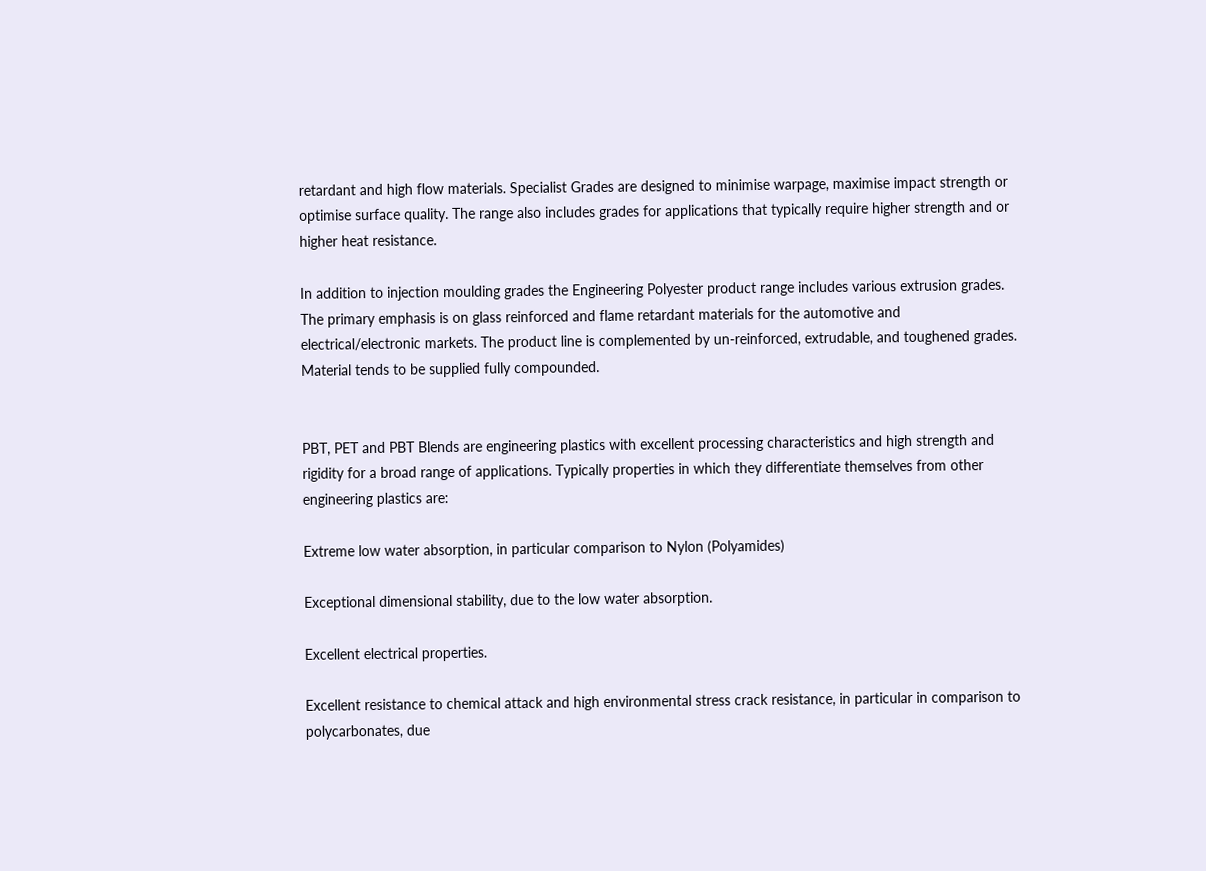retardant and high flow materials. Specialist Grades are designed to minimise warpage, maximise impact strength or optimise surface quality. The range also includes grades for applications that typically require higher strength and or higher heat resistance.

In addition to injection moulding grades the Engineering Polyester product range includes various extrusion grades. The primary emphasis is on glass reinforced and flame retardant materials for the automotive and electrical/electronic markets. The product line is complemented by un-reinforced, extrudable, and toughened grades. Material tends to be supplied fully compounded.


PBT, PET and PBT Blends are engineering plastics with excellent processing characteristics and high strength and rigidity for a broad range of applications. Typically properties in which they differentiate themselves from other engineering plastics are:

Extreme low water absorption, in particular comparison to Nylon (Polyamides)

Exceptional dimensional stability, due to the low water absorption.

Excellent electrical properties.

Excellent resistance to chemical attack and high environmental stress crack resistance, in particular in comparison to polycarbonates, due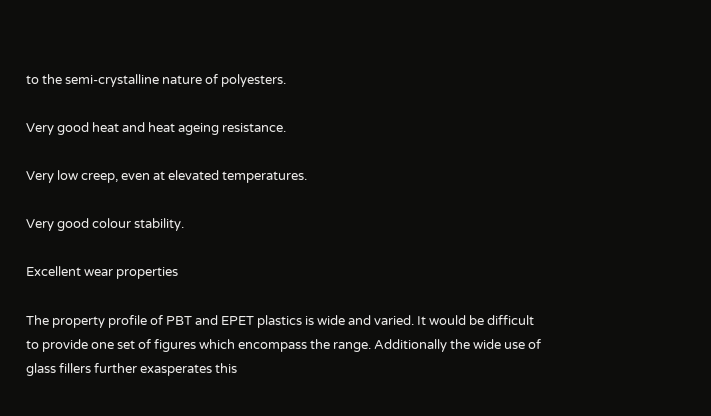to the semi-crystalline nature of polyesters.

Very good heat and heat ageing resistance.

Very low creep, even at elevated temperatures.

Very good colour stability.

Excellent wear properties

The property profile of PBT and EPET plastics is wide and varied. It would be difficult to provide one set of figures which encompass the range. Additionally the wide use of glass fillers further exasperates this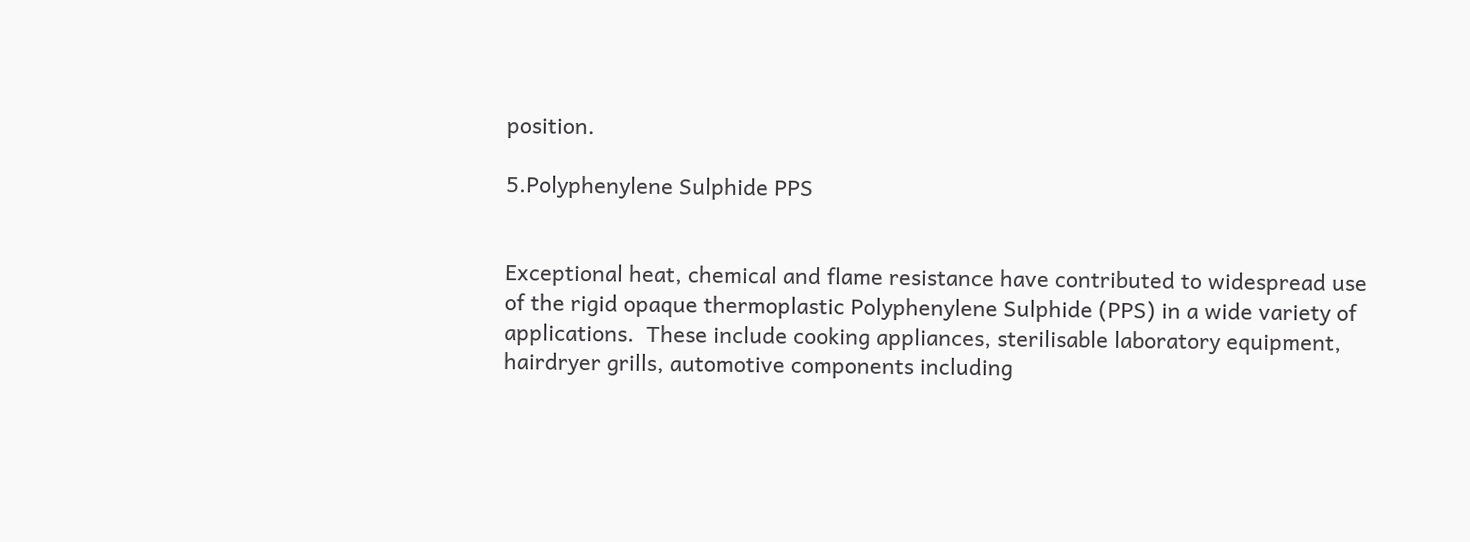position.

5.Polyphenylene Sulphide PPS


Exceptional heat, chemical and flame resistance have contributed to widespread use of the rigid opaque thermoplastic Polyphenylene Sulphide (PPS) in a wide variety of applications.  These include cooking appliances, sterilisable laboratory equipment, hairdryer grills, automotive components including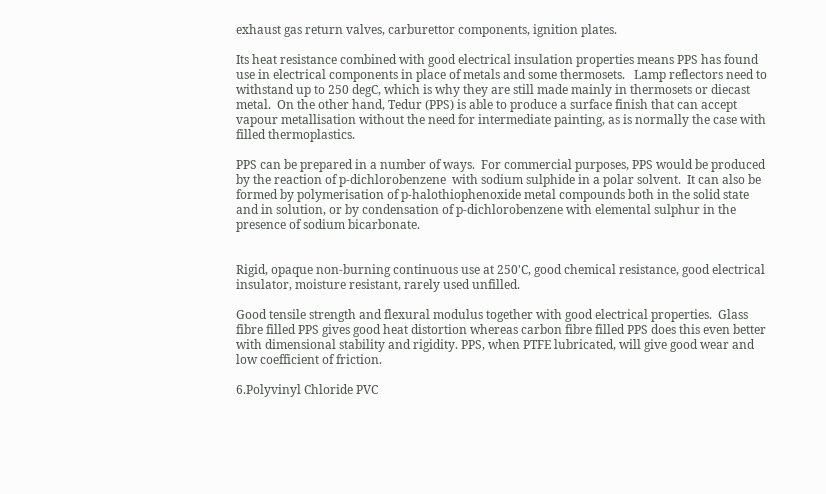exhaust gas return valves, carburettor components, ignition plates.

Its heat resistance combined with good electrical insulation properties means PPS has found use in electrical components in place of metals and some thermosets.   Lamp reflectors need to withstand up to 250 degC, which is why they are still made mainly in thermosets or diecast metal.  On the other hand, Tedur (PPS) is able to produce a surface finish that can accept vapour metallisation without the need for intermediate painting, as is normally the case with filled thermoplastics.

PPS can be prepared in a number of ways.  For commercial purposes, PPS would be produced by the reaction of p-dichlorobenzene  with sodium sulphide in a polar solvent.  It can also be formed by polymerisation of p-halothiophenoxide metal compounds both in the solid state and in solution, or by condensation of p-dichlorobenzene with elemental sulphur in the presence of sodium bicarbonate.


Rigid, opaque non-burning continuous use at 250'C, good chemical resistance, good electrical insulator, moisture resistant, rarely used unfilled.

Good tensile strength and flexural modulus together with good electrical properties.  Glass fibre filled PPS gives good heat distortion whereas carbon fibre filled PPS does this even better with dimensional stability and rigidity. PPS, when PTFE lubricated, will give good wear and low coefficient of friction.

6.Polyvinyl Chloride PVC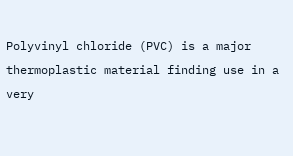Polyvinyl chloride (PVC) is a major thermoplastic material finding use in a very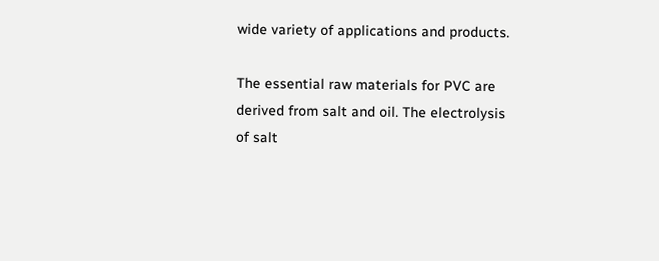wide variety of applications and products.

The essential raw materials for PVC are derived from salt and oil. The electrolysis of salt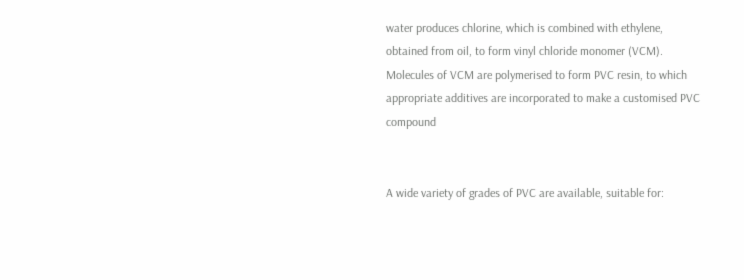water produces chlorine, which is combined with ethylene, obtained from oil, to form vinyl chloride monomer (VCM). Molecules of VCM are polymerised to form PVC resin, to which appropriate additives are incorporated to make a customised PVC compound


A wide variety of grades of PVC are available, suitable for: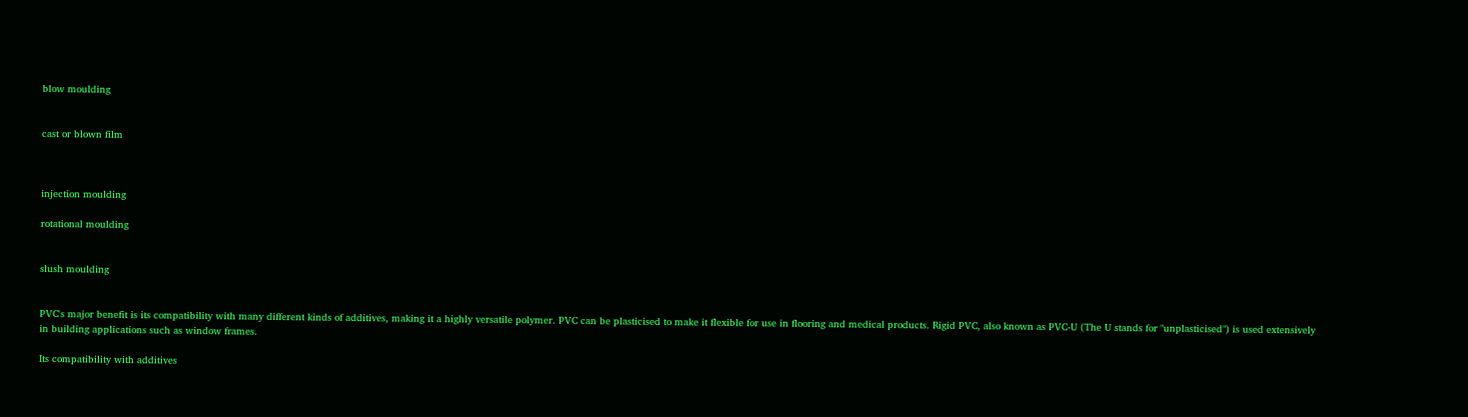blow moulding


cast or blown film



injection moulding

rotational moulding


slush moulding


PVC's major benefit is its compatibility with many different kinds of additives, making it a highly versatile polymer. PVC can be plasticised to make it flexible for use in flooring and medical products. Rigid PVC, also known as PVC-U (The U stands for "unplasticised") is used extensively in building applications such as window frames.

Its compatibility with additives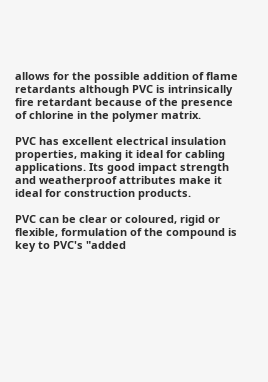allows for the possible addition of flame retardants although PVC is intrinsically fire retardant because of the presence of chlorine in the polymer matrix.

PVC has excellent electrical insulation properties, making it ideal for cabling applications. Its good impact strength and weatherproof attributes make it ideal for construction products.

PVC can be clear or coloured, rigid or flexible, formulation of the compound is key to PVC's "added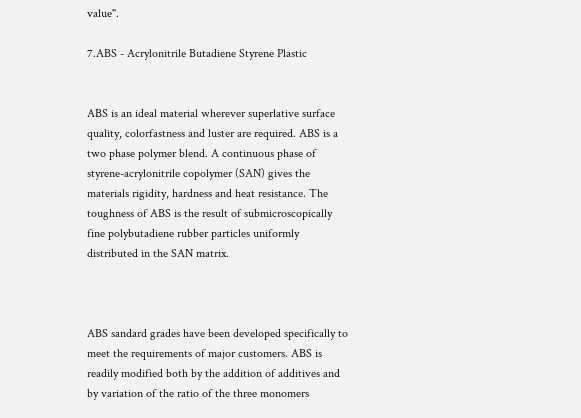value".

7.ABS - Acrylonitrile Butadiene Styrene Plastic


ABS is an ideal material wherever superlative surface quality, colorfastness and luster are required. ABS is a two phase polymer blend. A continuous phase of styrene-acrylonitrile copolymer (SAN) gives the materials rigidity, hardness and heat resistance. The toughness of ABS is the result of submicroscopically fine polybutadiene rubber particles uniformly distributed in the SAN matrix.



ABS sandard grades have been developed specifically to meet the requirements of major customers. ABS is readily modified both by the addition of additives and by variation of the ratio of the three monomers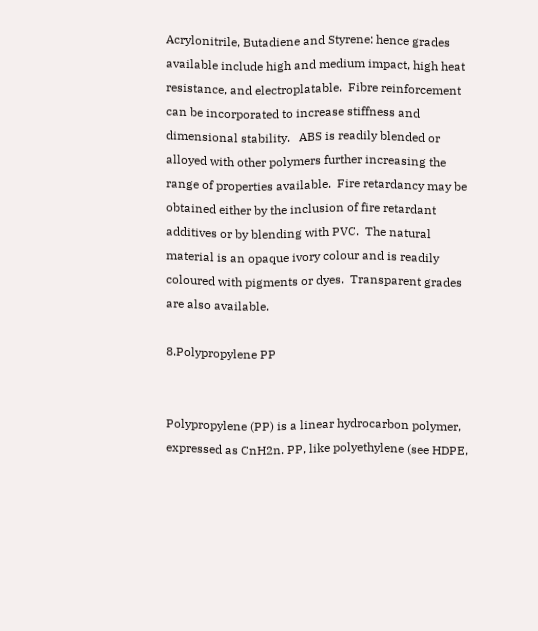Acrylonitrile, Butadiene and Styrene: hence grades available include high and medium impact, high heat resistance, and electroplatable.  Fibre reinforcement can be incorporated to increase stiffness and dimensional stability.   ABS is readily blended or alloyed with other polymers further increasing the range of properties available.  Fire retardancy may be obtained either by the inclusion of fire retardant additives or by blending with PVC.  The natural material is an opaque ivory colour and is readily coloured with pigments or dyes.  Transparent grades are also available.

8.Polypropylene PP


Polypropylene (PP) is a linear hydrocarbon polymer, expressed as CnH2n. PP, like polyethylene (see HDPE,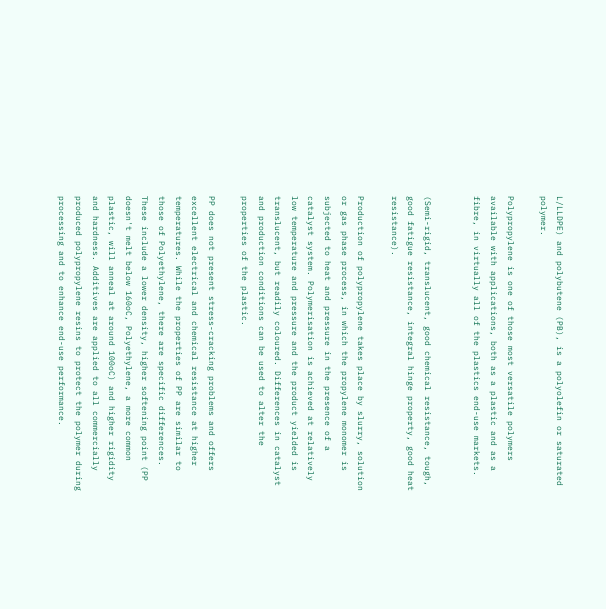L/LLDPE) and polybutene (PB), is a polyolefin or saturated polymer.

Polypropylene is one of those most versatile polymers available with applications, both as a plastic and as a fibre, in virtually all of the plastics end-use markets.


(Semi-rigid, translucent, good chemical resistance, tough, good fatigue resistance, integral hinge property, good heat resistance).

Production of polypropylene takes place by slurry, solution or gas phase process, in which the propylene monomer is subjected to heat and pressure in the presence of a catalyst system. Polymerisation is achieved at relatively low temperature and pressure and the product yielded is translucent, but readily coloured. Differences in catalyst and production conditions can be used to alter the properties of the plastic.

PP does not present stress-cracking problems and offers excellent electrical and chemical resistance at higher temperatures. While the properties of PP are similar to those of Polyethylene, there are specific differences. These include a lower density, higher softening point (PP doesn't melt below 160oC, Polyethylene, a more common plastic, will anneal at around 100oC) and higher rigidity and hardness. Additives are applied to all commercially produced polypropylene resins to protect the polymer during processing and to enhance end-use performance.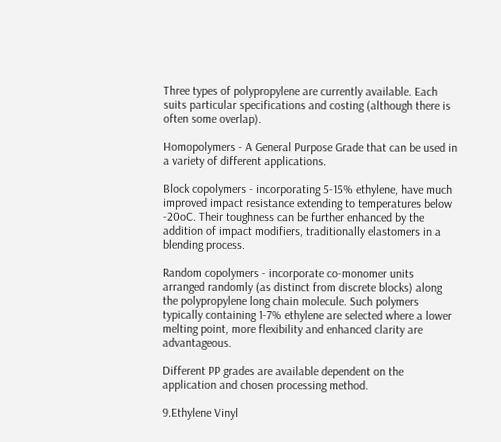Three types of polypropylene are currently available. Each suits particular specifications and costing (although there is often some overlap).

Homopolymers - A General Purpose Grade that can be used in a variety of different applications.

Block copolymers - incorporating 5-15% ethylene, have much improved impact resistance extending to temperatures below -20oC. Their toughness can be further enhanced by the addition of impact modifiers, traditionally elastomers in a blending process.

Random copolymers - incorporate co-monomer units arranged randomly (as distinct from discrete blocks) along the polypropylene long chain molecule. Such polymers typically containing 1-7% ethylene are selected where a lower melting point, more flexibility and enhanced clarity are advantageous.

Different PP grades are available dependent on the application and chosen processing method.

9.Ethylene Vinyl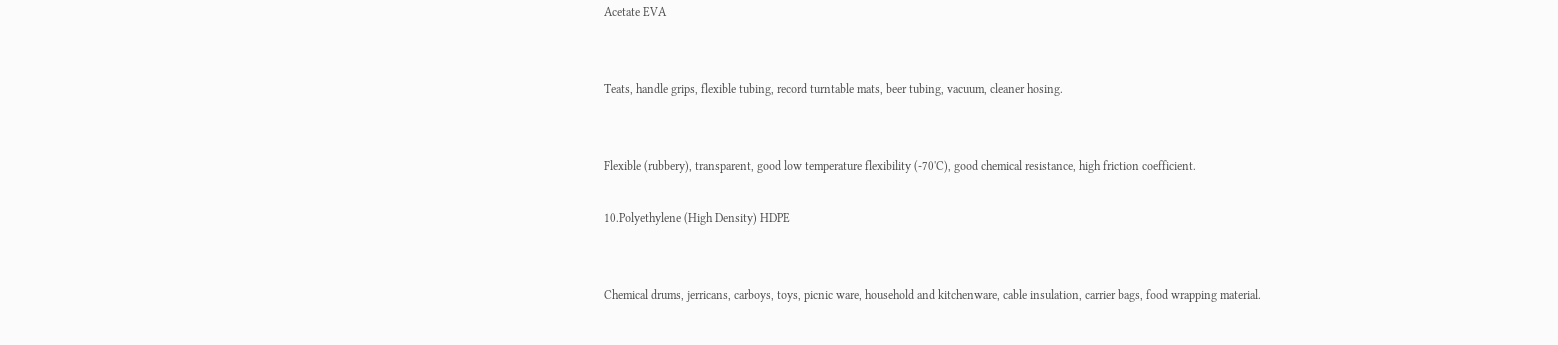Acetate EVA


Teats, handle grips, flexible tubing, record turntable mats, beer tubing, vacuum, cleaner hosing.


Flexible (rubbery), transparent, good low temperature flexibility (-70'C), good chemical resistance, high friction coefficient.

10.Polyethylene (High Density) HDPE


Chemical drums, jerricans, carboys, toys, picnic ware, household and kitchenware, cable insulation, carrier bags, food wrapping material.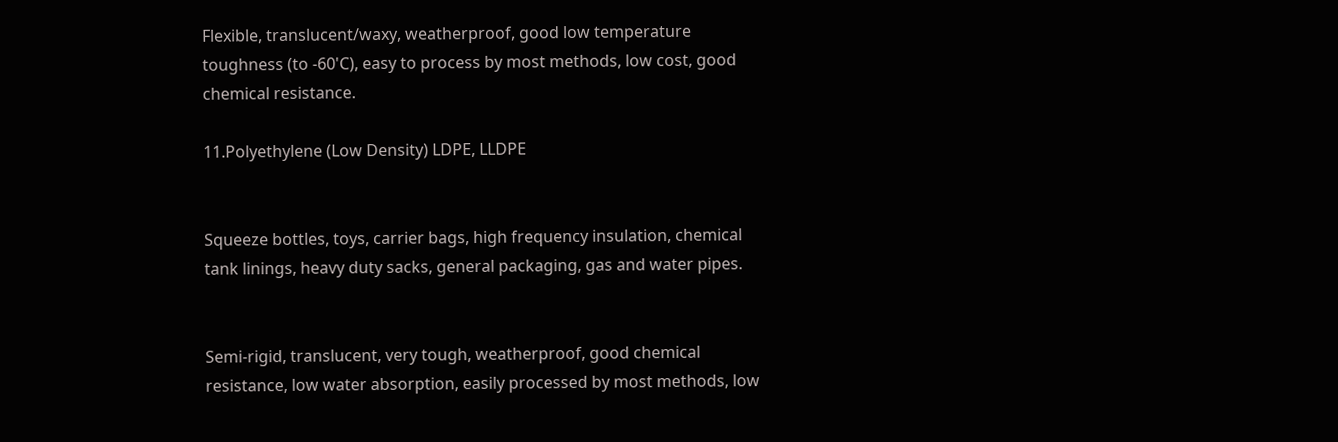Flexible, translucent/waxy, weatherproof, good low temperature toughness (to -60'C), easy to process by most methods, low cost, good chemical resistance.

11.Polyethylene (Low Density) LDPE, LLDPE


Squeeze bottles, toys, carrier bags, high frequency insulation, chemical tank linings, heavy duty sacks, general packaging, gas and water pipes.


Semi-rigid, translucent, very tough, weatherproof, good chemical resistance, low water absorption, easily processed by most methods, low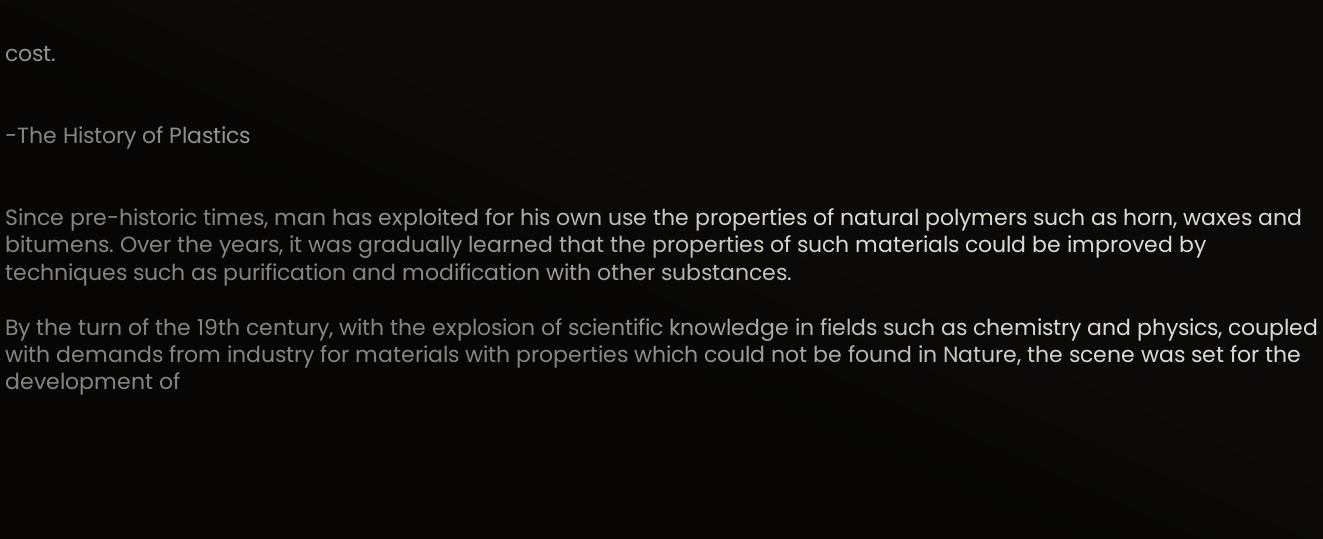cost.


-The History of Plastics


Since pre-historic times, man has exploited for his own use the properties of natural polymers such as horn, waxes and bitumens. Over the years, it was gradually learned that the properties of such materials could be improved by techniques such as purification and modification with other substances.

By the turn of the 19th century, with the explosion of scientific knowledge in fields such as chemistry and physics, coupled with demands from industry for materials with properties which could not be found in Nature, the scene was set for the development of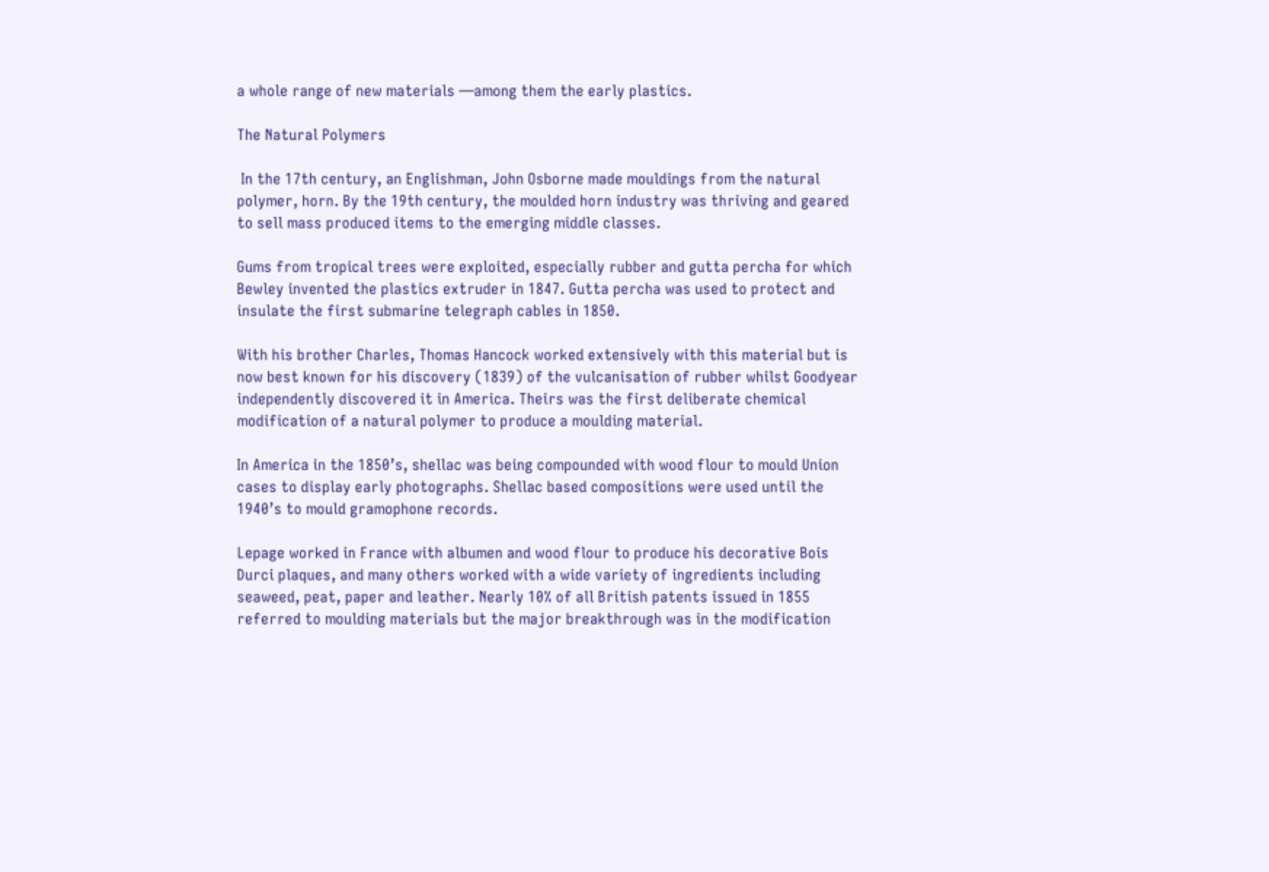a whole range of new materials —among them the early plastics.

The Natural Polymers

 In the 17th century, an Englishman, John Osborne made mouldings from the natural polymer, horn. By the 19th century, the moulded horn industry was thriving and geared to sell mass produced items to the emerging middle classes.

Gums from tropical trees were exploited, especially rubber and gutta percha for which Bewley invented the plastics extruder in 1847. Gutta percha was used to protect and insulate the first submarine telegraph cables in 1850.

With his brother Charles, Thomas Hancock worked extensively with this material but is now best known for his discovery (1839) of the vulcanisation of rubber whilst Goodyear independently discovered it in America. Theirs was the first deliberate chemical modification of a natural polymer to produce a moulding material.

In America in the 1850’s, shellac was being compounded with wood flour to mould Union cases to display early photographs. Shellac based compositions were used until the 1940’s to mould gramophone records.

Lepage worked in France with albumen and wood flour to produce his decorative Bois Durci plaques, and many others worked with a wide variety of ingredients including seaweed, peat, paper and leather. Nearly 10% of all British patents issued in 1855 referred to moulding materials but the major breakthrough was in the modification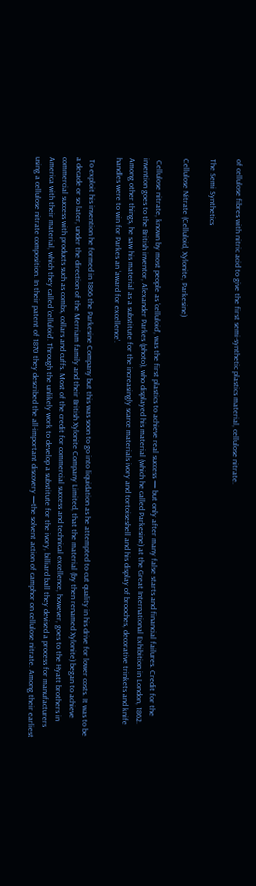of cellulose fibres with nitric acid to give the first semi-synthetic plastics material, cellulose nitrate.

The Semi Synthetics

Cellulose Nitrate (Celluloid, Xylonite, Parkesine)

 Cellulose nitrate, known by most people as ‘celluloid’, was the first plastics to achieve real success — but only after many false starts and financial failures. Credit for the invention goes to the British inventor, Alexander Parkes (photo), who displayed his material (which he called Parkesine) at the Great International Exhibition in London, 1862. Among other things, he saw his material as a substitute for the increasingly scarce materials ivory and tortoiseshell and his display of brooches, decorative trinkets and knife handles were to win for Parkes an ‘award for excellence’.

 To exploit his invention he formed in 1866 the Parkesine Company but this was soon to go into liquidation as he attempted to cut quality in his drive for lower costs. It was to be a decade or so later, under the direction of the Merriam family and their British Xylonite Company Limited, that the material (by then renamed Xylonite) began to achieve commercial success with products such as combs, collars and cuffs. Most of the credit for commercial success and technical excellence, however, goes to the Hyatt brothers in America with their material, which they called ‘celluloid’. Through the unlikely work to develop a substitute for the ivory, billiard ball they devised a process for manufacturers using a cellulose nitrate composition. In their patent of 1870 they described the all-important discovery —the solvent action of camphor on cellulose nitrate. Among their earliest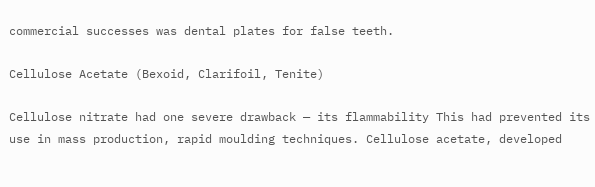commercial successes was dental plates for false teeth.

Cellulose Acetate (Bexoid, Clarifoil, Tenite)

Cellulose nitrate had one severe drawback — its flammability This had prevented its use in mass production, rapid moulding techniques. Cellulose acetate, developed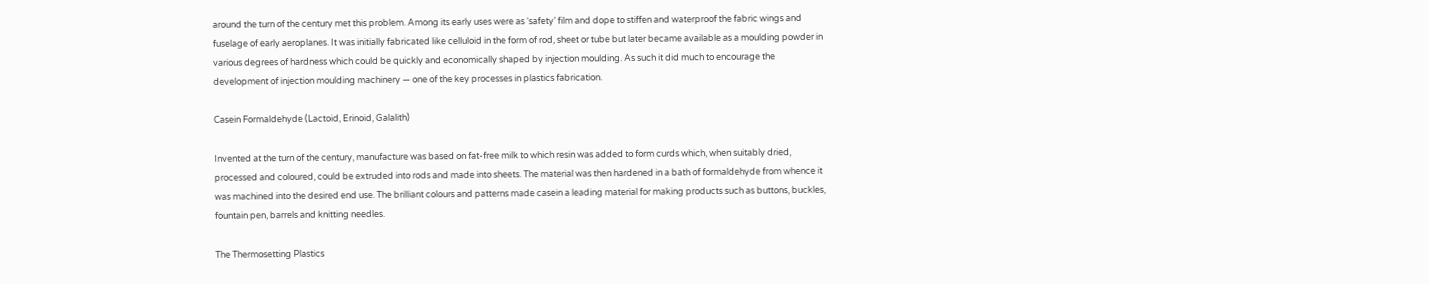around the turn of the century met this problem. Among its early uses were as ‘safety’ film and dope to stiffen and waterproof the fabric wings and fuselage of early aeroplanes. It was initially fabricated like celluloid in the form of rod, sheet or tube but later became available as a moulding powder in various degrees of hardness which could be quickly and economically shaped by injection moulding. As such it did much to encourage the development of injection moulding machinery — one of the key processes in plastics fabrication.

Casein Formaldehyde (Lactoid, Erinoid, Galalith)

Invented at the turn of the century, manufacture was based on fat-free milk to which resin was added to form curds which, when suitably dried, processed and coloured, could be extruded into rods and made into sheets. The material was then hardened in a bath of formaldehyde from whence it was machined into the desired end use. The brilliant colours and patterns made casein a leading material for making products such as buttons, buckles, fountain pen, barrels and knitting needles.

The Thermosetting Plastics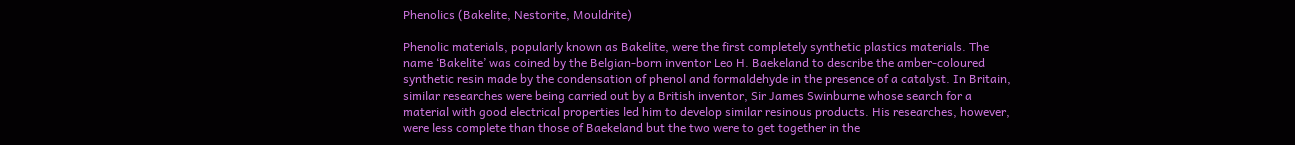Phenolics (Bakelite, Nestorite, Mouldrite)

Phenolic materials, popularly known as Bakelite, were the first completely synthetic plastics materials. The name ‘Bakelite’ was coined by the Belgian-born inventor Leo H. Baekeland to describe the amber-coloured synthetic resin made by the condensation of phenol and formaldehyde in the presence of a catalyst. In Britain, similar researches were being carried out by a British inventor, Sir James Swinburne whose search for a material with good electrical properties led him to develop similar resinous products. His researches, however, were less complete than those of Baekeland but the two were to get together in the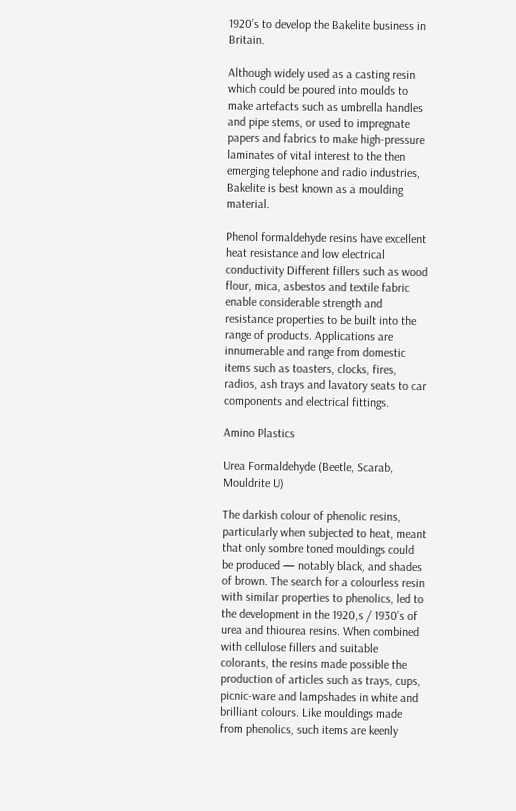1920’s to develop the Bakelite business in Britain.

Although widely used as a casting resin which could be poured into moulds to make artefacts such as umbrella handles and pipe stems, or used to impregnate papers and fabrics to make high-pressure laminates of vital interest to the then emerging telephone and radio industries, Bakelite is best known as a moulding material.

Phenol formaldehyde resins have excellent heat resistance and low electrical conductivity Different fillers such as wood flour, mica, asbestos and textile fabric enable considerable strength and resistance properties to be built into the range of products. Applications are innumerable and range from domestic items such as toasters, clocks, fires, radios, ash trays and lavatory seats to car components and electrical fittings.

Amino Plastics

Urea Formaldehyde (Beetle, Scarab, Mouldrite U)

The darkish colour of phenolic resins, particularly when subjected to heat, meant that only sombre toned mouldings could be produced — notably black, and shades of brown. The search for a colourless resin with similar properties to phenolics, led to the development in the 1920,s / 1930’s of urea and thiourea resins. When combined with cellulose fillers and suitable colorants, the resins made possible the production of articles such as trays, cups, picnic-ware and lampshades in white and brilliant colours. Like mouldings made from phenolics, such items are keenly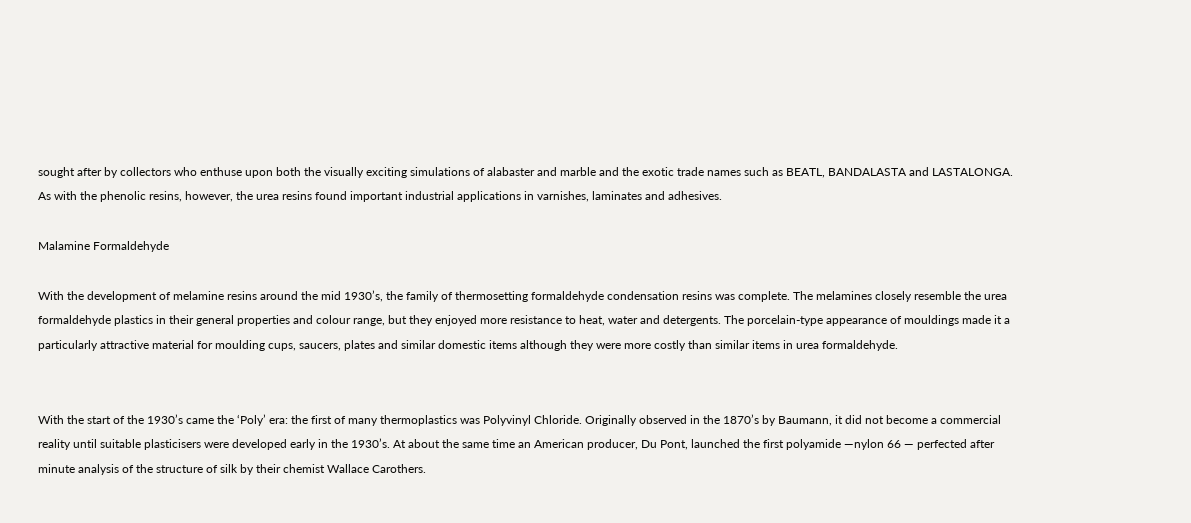sought after by collectors who enthuse upon both the visually exciting simulations of alabaster and marble and the exotic trade names such as BEATL, BANDALASTA and LASTALONGA. As with the phenolic resins, however, the urea resins found important industrial applications in varnishes, laminates and adhesives.

Malamine Formaldehyde

With the development of melamine resins around the mid 1930’s, the family of thermosetting formaldehyde condensation resins was complete. The melamines closely resemble the urea formaldehyde plastics in their general properties and colour range, but they enjoyed more resistance to heat, water and detergents. The porcelain-type appearance of mouldings made it a particularly attractive material for moulding cups, saucers, plates and similar domestic items although they were more costly than similar items in urea formaldehyde.


With the start of the 1930’s came the ‘Poly’ era: the first of many thermoplastics was Polyvinyl Chloride. Originally observed in the 1870’s by Baumann, it did not become a commercial reality until suitable plasticisers were developed early in the 1930’s. At about the same time an American producer, Du Pont, launched the first polyamide —nylon 66 — perfected after minute analysis of the structure of silk by their chemist Wallace Carothers.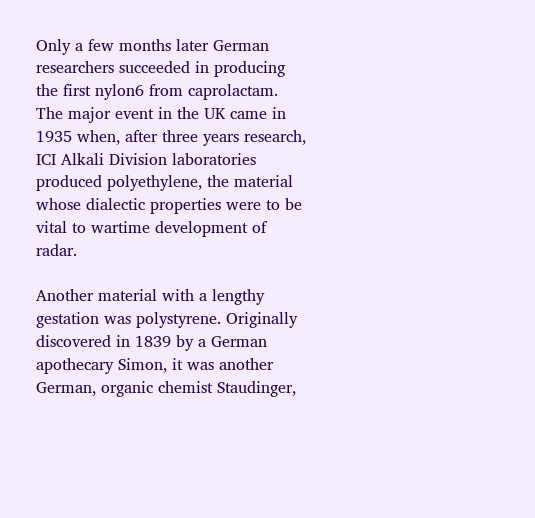Only a few months later German researchers succeeded in producing the first nylon6 from caprolactam. The major event in the UK came in 1935 when, after three years research, ICI Alkali Division laboratories produced polyethylene, the material whose dialectic properties were to be vital to wartime development of radar.

Another material with a lengthy gestation was polystyrene. Originally discovered in 1839 by a German apothecary Simon, it was another German, organic chemist Staudinger,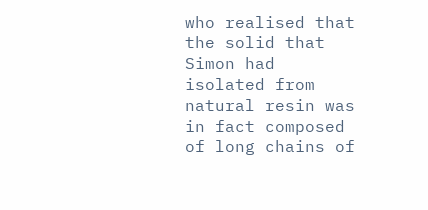who realised that the solid that Simon had isolated from natural resin was in fact composed of long chains of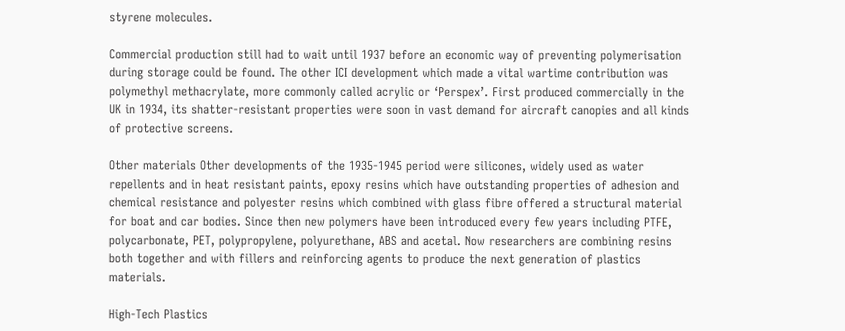styrene molecules.

Commercial production still had to wait until 1937 before an economic way of preventing polymerisation during storage could be found. The other ICI development which made a vital wartime contribution was polymethyl methacrylate, more commonly called acrylic or ‘Perspex’. First produced commercially in the UK in 1934, its shatter-resistant properties were soon in vast demand for aircraft canopies and all kinds of protective screens.

Other materials Other developments of the 1935-1945 period were silicones, widely used as water repellents and in heat resistant paints, epoxy resins which have outstanding properties of adhesion and chemical resistance and polyester resins which combined with glass fibre offered a structural material for boat and car bodies. Since then new polymers have been introduced every few years including PTFE, polycarbonate, PET, polypropylene, polyurethane, ABS and acetal. Now researchers are combining resins both together and with fillers and reinforcing agents to produce the next generation of plastics materials.

High-Tech Plastics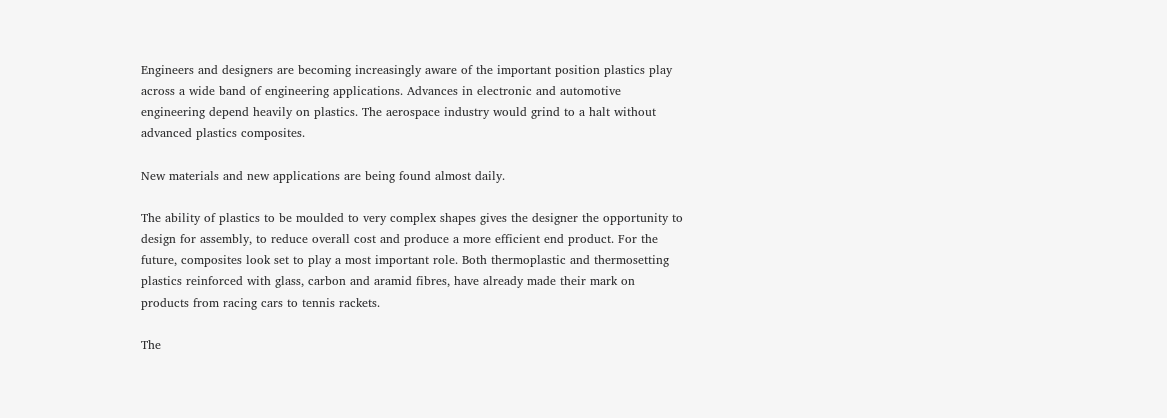Engineers and designers are becoming increasingly aware of the important position plastics play across a wide band of engineering applications. Advances in electronic and automotive engineering depend heavily on plastics. The aerospace industry would grind to a halt without advanced plastics composites.

New materials and new applications are being found almost daily.

The ability of plastics to be moulded to very complex shapes gives the designer the opportunity to design for assembly, to reduce overall cost and produce a more efficient end product. For the future, composites look set to play a most important role. Both thermoplastic and thermosetting plastics reinforced with glass, carbon and aramid fibres, have already made their mark on products from racing cars to tennis rackets.

The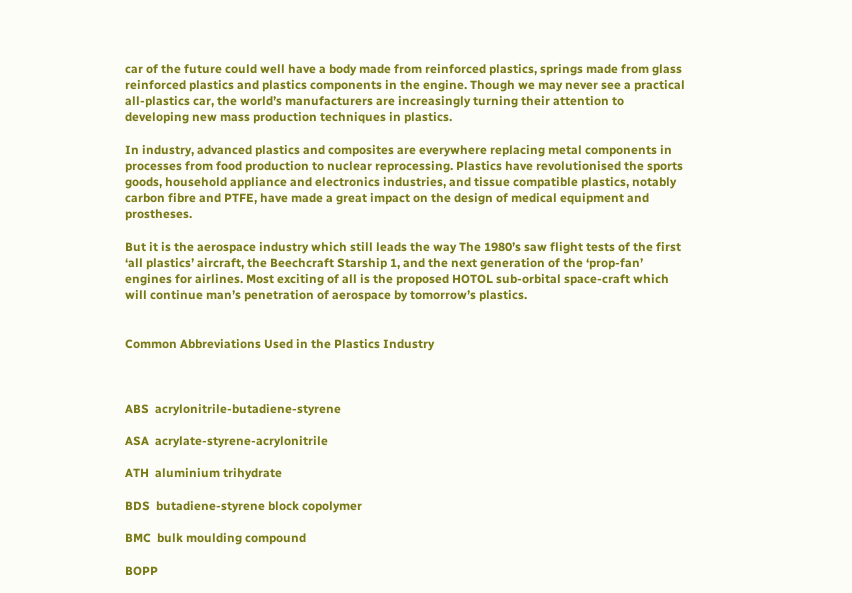car of the future could well have a body made from reinforced plastics, springs made from glass reinforced plastics and plastics components in the engine. Though we may never see a practical all-plastics car, the world’s manufacturers are increasingly turning their attention to developing new mass production techniques in plastics.

In industry, advanced plastics and composites are everywhere replacing metal components in processes from food production to nuclear reprocessing. Plastics have revolutionised the sports goods, household appliance and electronics industries, and tissue compatible plastics, notably carbon fibre and PTFE, have made a great impact on the design of medical equipment and prostheses.

But it is the aerospace industry which still leads the way The 1980’s saw flight tests of the first ‘all plastics’ aircraft, the Beechcraft Starship 1, and the next generation of the ‘prop-fan’ engines for airlines. Most exciting of all is the proposed HOTOL sub-orbital space-craft which will continue man’s penetration of aerospace by tomorrow’s plastics.


Common Abbreviations Used in the Plastics Industry



ABS  acrylonitrile-butadiene-styrene

ASA  acrylate-styrene-acrylonitrile

ATH  aluminium trihydrate

BDS  butadiene-styrene block copolymer

BMC  bulk moulding compound

BOPP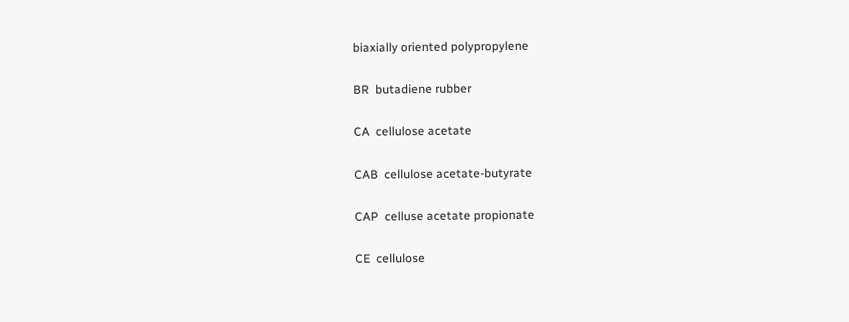biaxially oriented polypropylene

BR  butadiene rubber

CA  cellulose acetate

CAB  cellulose acetate-butyrate

CAP  celluse acetate propionate

CE  cellulose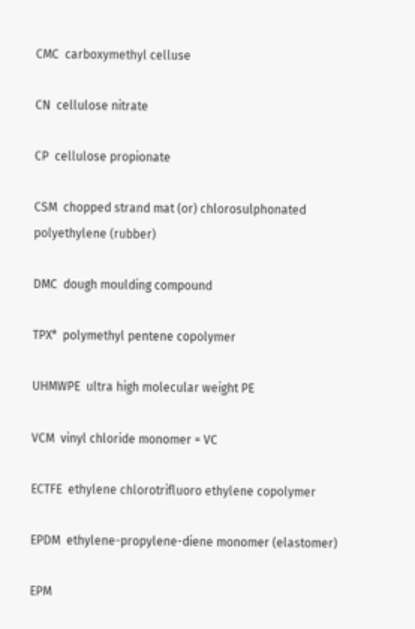CMC  carboxymethyl celluse

CN  cellulose nitrate

CP  cellulose propionate

CSM  chopped strand mat (or) chlorosulphonated polyethylene (rubber)

DMC  dough moulding compound

TPX*  polymethyl pentene copolymer

UHMWPE  ultra high molecular weight PE

VCM  vinyl chloride monomer = VC

ECTFE  ethylene chlorotrifluoro ethylene copolymer

EPDM  ethylene-propylene-diene monomer (elastomer)

EPM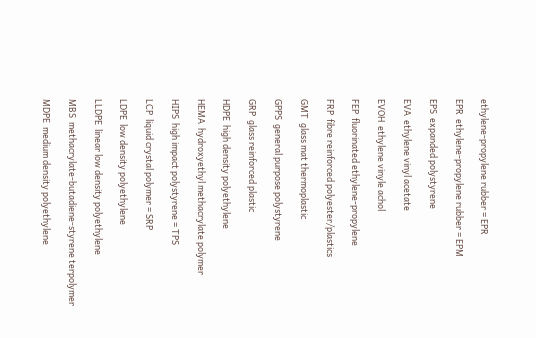ethylene-propylene rubber = EPR

EPR  ethylene-propylene rubber = EPM

EPS  expanded polystyrene

EVA  ethylene vinyl acetate

EVOH  ethylene vinyle achol

FEP  fluorinated ethylene-propylene

FRP  fibre reinforced polyester/plastics

GMT  glass mat thermoplastic

GPPS  general purpose polystyrene

GRP  glass reinforced plastic

HDPE  high density polyethylene

HEMA  hydroxyethyl methacrylate polymer

HIPS  high impact polystyrene = TPS

LCP  liquid crystal polymer = SRP

LDPE  low density polyethylene

LLDPE  linear low density polyethylene

MBS  methacrylate-butadiene-styrene terpolymer

MDPE  medium density polyethylene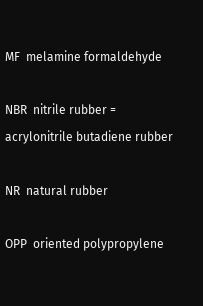MF  melamine formaldehyde

NBR  nitrile rubber = acrylonitrile butadiene rubber

NR  natural rubber

OPP  oriented polypropylene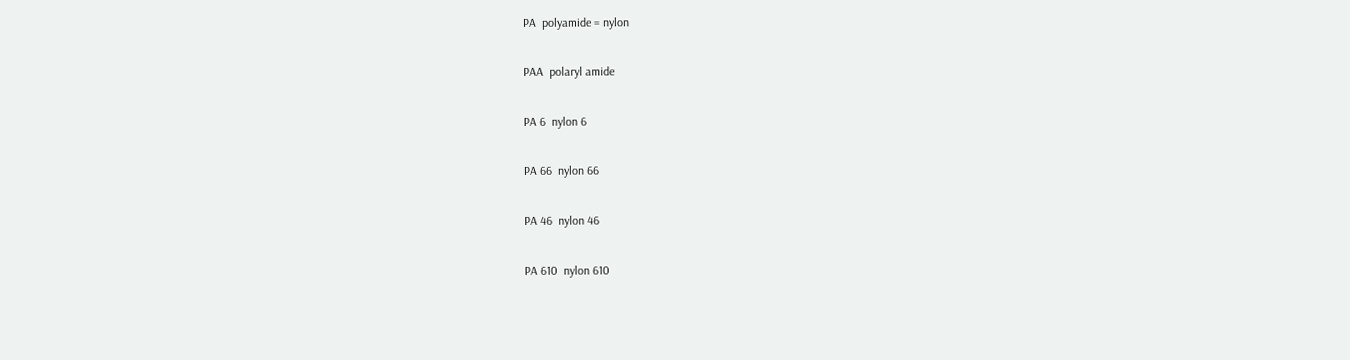PA  polyamide = nylon

PAA  polaryl amide

PA 6  nylon 6

PA 66  nylon 66

PA 46  nylon 46

PA 610  nylon 610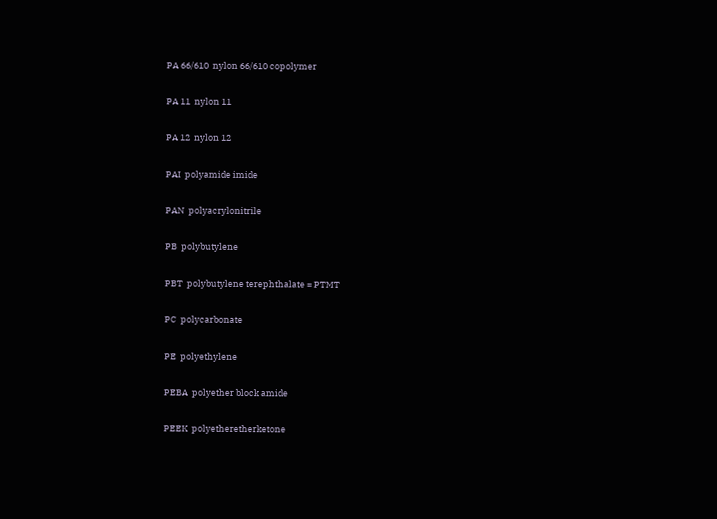PA 66/610  nylon 66/610 copolymer

PA 11  nylon 11

PA 12  nylon 12

PAI  polyamide imide

PAN  polyacrylonitrile

PB  polybutylene

PBT  polybutylene terephthalate = PTMT

PC  polycarbonate

PE  polyethylene

PEBA  polyether block amide

PEEK  polyetheretherketone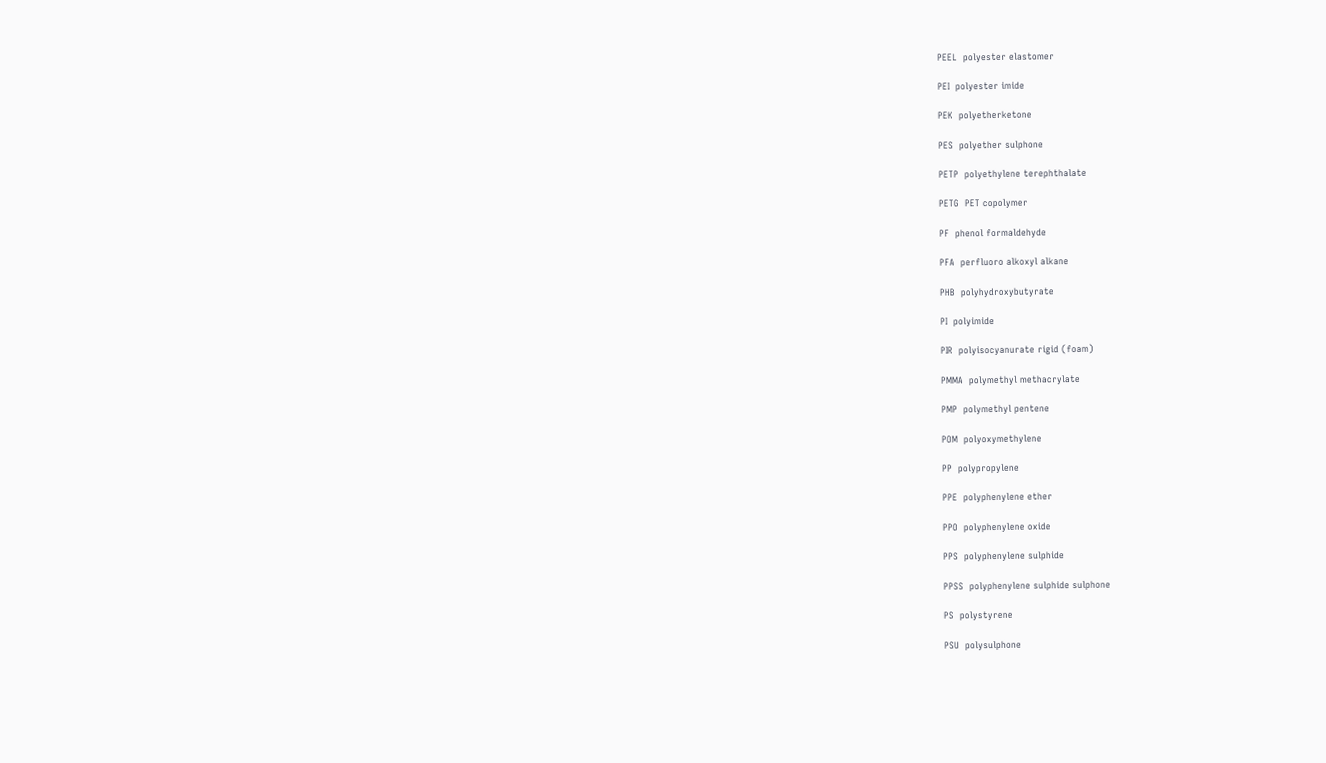PEEL  polyester elastomer

PEI  polyester imide

PEK  polyetherketone

PES  polyether sulphone

PETP  polyethylene terephthalate

PETG  PET copolymer

PF  phenol formaldehyde

PFA  perfluoro alkoxyl alkane

PHB  polyhydroxybutyrate

PI  polyimide

PIR  polyisocyanurate rigid (foam)

PMMA  polymethyl methacrylate

PMP  polymethyl pentene

POM  polyoxymethylene

PP  polypropylene

PPE  polyphenylene ether

PPO  polyphenylene oxide

PPS  polyphenylene sulphide

PPSS  polyphenylene sulphide sulphone

PS  polystyrene

PSU  polysulphone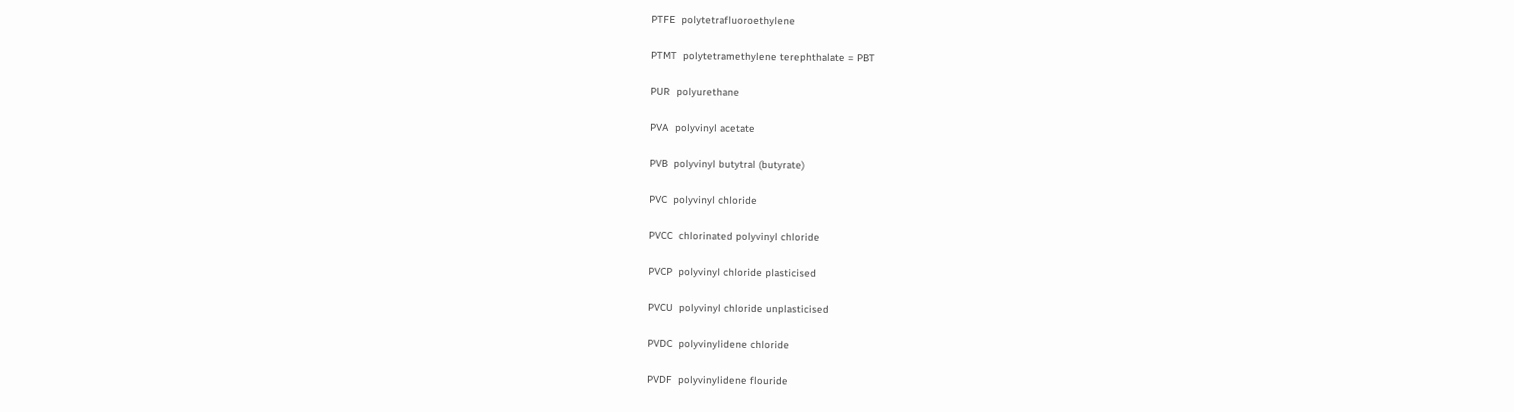PTFE  polytetrafluoroethylene

PTMT  polytetramethylene terephthalate = PBT

PUR  polyurethane

PVA  polyvinyl acetate

PVB  polyvinyl butytral (butyrate)

PVC  polyvinyl chloride

PVCC  chlorinated polyvinyl chloride

PVCP  polyvinyl chloride plasticised

PVCU  polyvinyl chloride unplasticised

PVDC  polyvinylidene chloride

PVDF  polyvinylidene flouride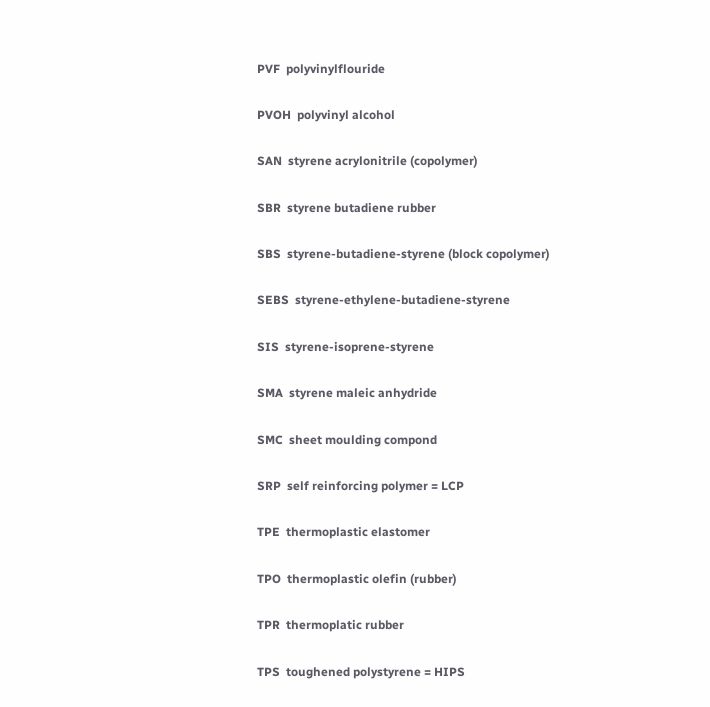PVF  polyvinylflouride

PVOH  polyvinyl alcohol

SAN  styrene acrylonitrile (copolymer)

SBR  styrene butadiene rubber

SBS  styrene-butadiene-styrene (block copolymer)

SEBS  styrene-ethylene-butadiene-styrene

SIS  styrene-isoprene-styrene

SMA  styrene maleic anhydride

SMC  sheet moulding compond

SRP  self reinforcing polymer = LCP

TPE  thermoplastic elastomer

TPO  thermoplastic olefin (rubber)

TPR  thermoplatic rubber

TPS  toughened polystyrene = HIPS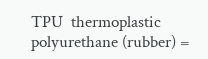TPU  thermoplastic polyurethane (rubber) =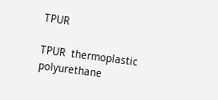TPUR

TPUR  thermoplastic polyurethane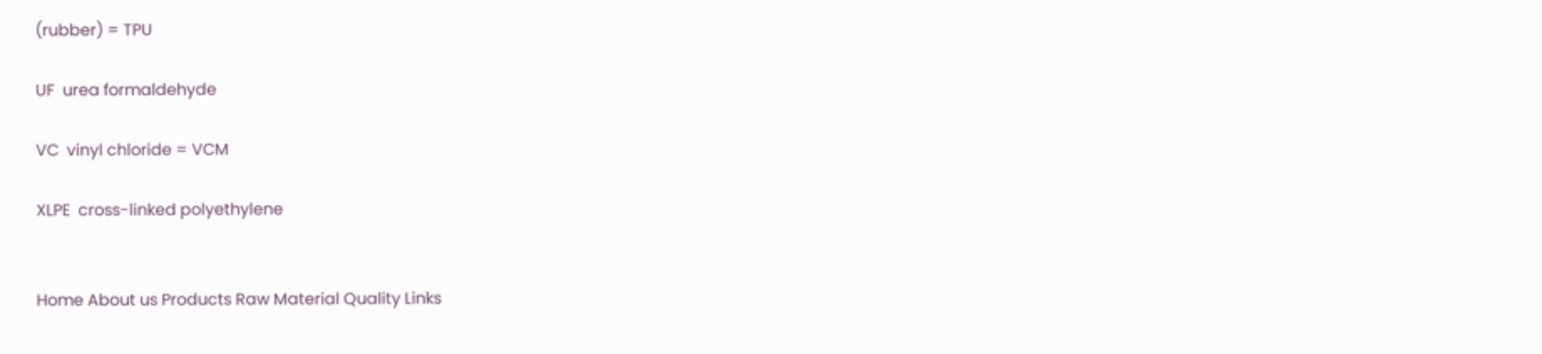(rubber) = TPU

UF  urea formaldehyde

VC  vinyl chloride = VCM

XLPE  cross-linked polyethylene


Home About us Products Raw Material Quality Links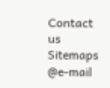Contact us Sitemaps @e-mail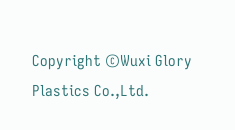Copyright ©Wuxi Glory Plastics Co.,Ltd.